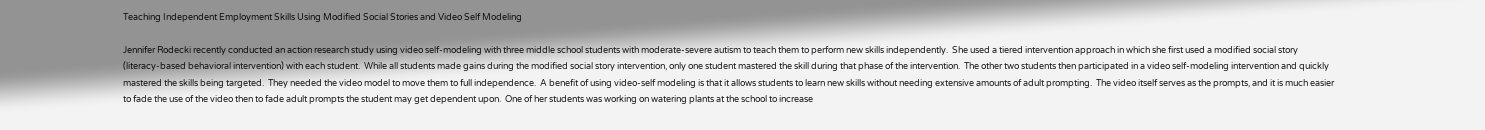Teaching Independent Employment Skills Using Modified Social Stories and Video Self Modeling

Jennifer Rodecki recently conducted an action research study using video self-modeling with three middle school students with moderate-severe autism to teach them to perform new skills independently.  She used a tiered intervention approach in which she first used a modified social story (literacy-based behavioral intervention) with each student.  While all students made gains during the modified social story intervention, only one student mastered the skill during that phase of the intervention.  The other two students then participated in a video self-modeling intervention and quickly mastered the skills being targeted.  They needed the video model to move them to full independence.  A benefit of using video-self modeling is that it allows students to learn new skills without needing extensive amounts of adult prompting.  The video itself serves as the prompts, and it is much easier to fade the use of the video then to fade adult prompts the student may get dependent upon.  One of her students was working on watering plants at the school to increase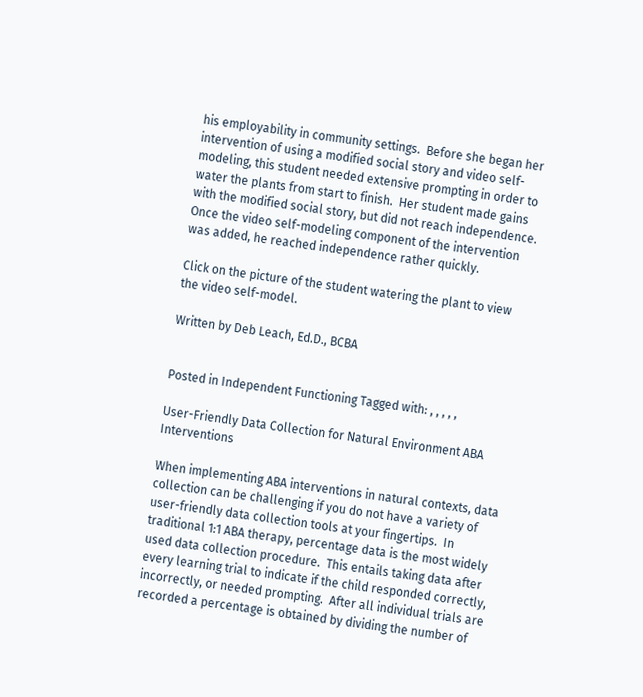his employability in community settings.  Before she began her intervention of using a modified social story and video self-modeling, this student needed extensive prompting in order to water the plants from start to finish.  Her student made gains with the modified social story, but did not reach independence.  Once the video self-modeling component of the intervention was added, he reached independence rather quickly.

Click on the picture of the student watering the plant to view the video self-model.

Written by Deb Leach, Ed.D., BCBA


Posted in Independent Functioning Tagged with: , , , , ,

User-Friendly Data Collection for Natural Environment ABA Interventions

When implementing ABA interventions in natural contexts, data collection can be challenging if you do not have a variety of user-friendly data collection tools at your fingertips.  In traditional 1:1 ABA therapy, percentage data is the most widely used data collection procedure.  This entails taking data after every learning trial to indicate if the child responded correctly, incorrectly, or needed prompting.  After all individual trials are recorded a percentage is obtained by dividing the number of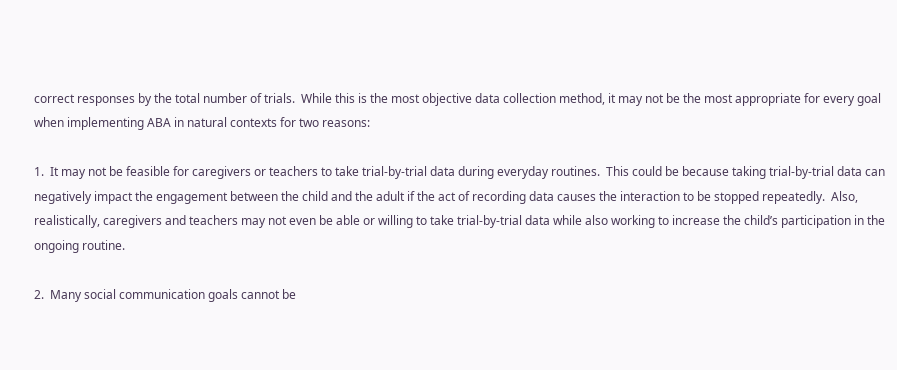correct responses by the total number of trials.  While this is the most objective data collection method, it may not be the most appropriate for every goal when implementing ABA in natural contexts for two reasons:

1.  It may not be feasible for caregivers or teachers to take trial-by-trial data during everyday routines.  This could be because taking trial-by-trial data can negatively impact the engagement between the child and the adult if the act of recording data causes the interaction to be stopped repeatedly.  Also, realistically, caregivers and teachers may not even be able or willing to take trial-by-trial data while also working to increase the child’s participation in the ongoing routine.

2.  Many social communication goals cannot be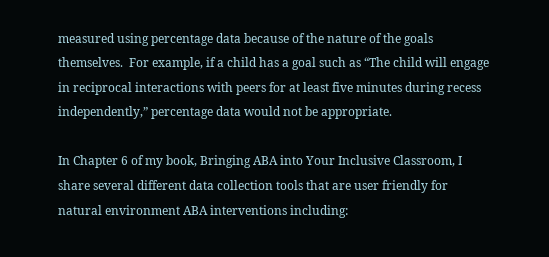measured using percentage data because of the nature of the goals themselves.  For example, if a child has a goal such as “The child will engage in reciprocal interactions with peers for at least five minutes during recess independently,” percentage data would not be appropriate.

In Chapter 6 of my book, Bringing ABA into Your Inclusive Classroom, I share several different data collection tools that are user friendly for natural environment ABA interventions including: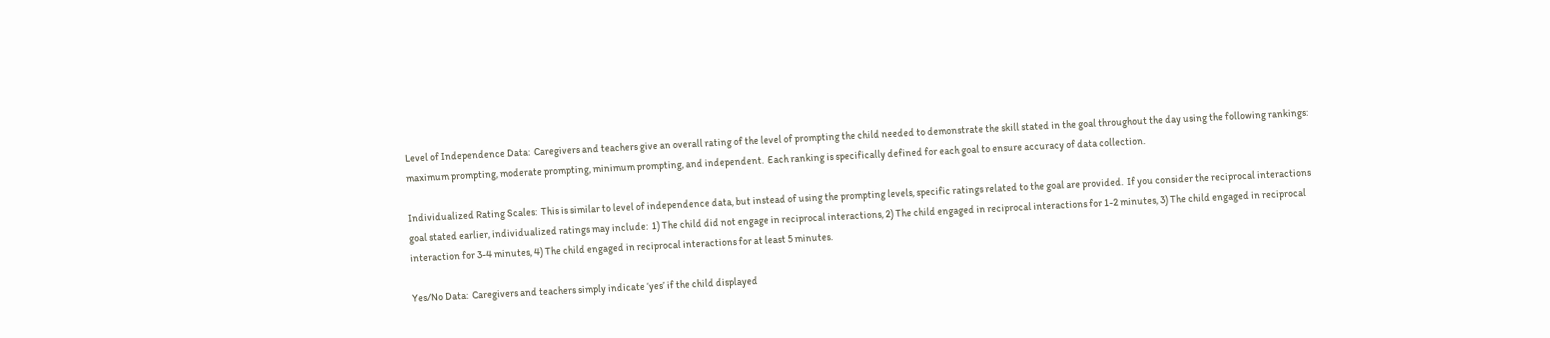Level of Independence Data:  Caregivers and teachers give an overall rating of the level of prompting the child needed to demonstrate the skill stated in the goal throughout the day using the following rankings:  maximum prompting, moderate prompting, minimum prompting, and independent.  Each ranking is specifically defined for each goal to ensure accuracy of data collection.

Individualized Rating Scales:  This is similar to level of independence data, but instead of using the prompting levels, specific ratings related to the goal are provided.  If you consider the reciprocal interactions goal stated earlier, individualized ratings may include:  1) The child did not engage in reciprocal interactions, 2) The child engaged in reciprocal interactions for 1-2 minutes, 3) The child engaged in reciprocal interaction for 3-4 minutes, 4) The child engaged in reciprocal interactions for at least 5 minutes.

Yes/No Data:  Caregivers and teachers simply indicate ‘yes’ if the child displayed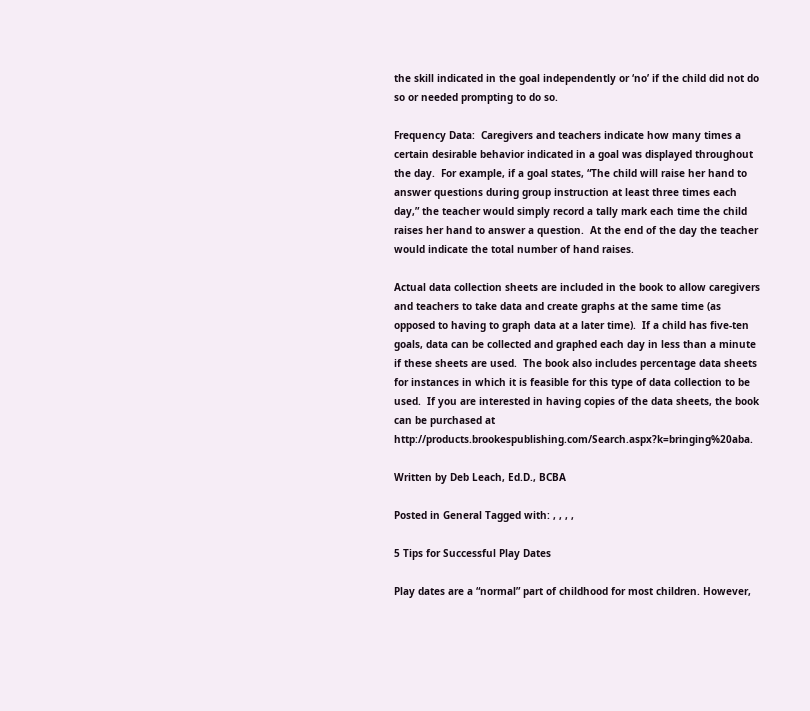the skill indicated in the goal independently or ‘no’ if the child did not do so or needed prompting to do so.

Frequency Data:  Caregivers and teachers indicate how many times a certain desirable behavior indicated in a goal was displayed throughout the day.  For example, if a goal states, “The child will raise her hand to answer questions during group instruction at least three times each day,” the teacher would simply record a tally mark each time the child raises her hand to answer a question.  At the end of the day the teacher would indicate the total number of hand raises.

Actual data collection sheets are included in the book to allow caregivers and teachers to take data and create graphs at the same time (as opposed to having to graph data at a later time).  If a child has five-ten goals, data can be collected and graphed each day in less than a minute if these sheets are used.  The book also includes percentage data sheets for instances in which it is feasible for this type of data collection to be used.  If you are interested in having copies of the data sheets, the book can be purchased at http://products.brookespublishing.com/Search.aspx?k=bringing%20aba.

Written by Deb Leach, Ed.D., BCBA

Posted in General Tagged with: , , , ,

5 Tips for Successful Play Dates

Play dates are a “normal” part of childhood for most children. However,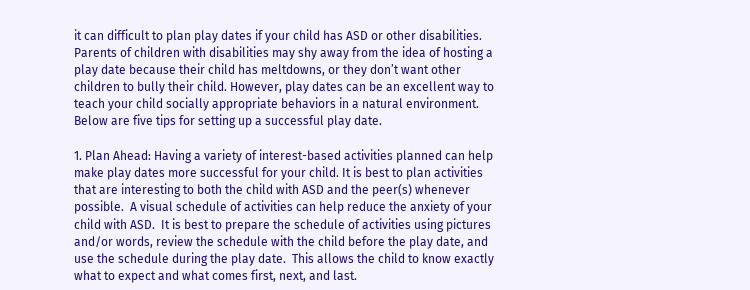it can difficult to plan play dates if your child has ASD or other disabilities. Parents of children with disabilities may shy away from the idea of hosting a play date because their child has meltdowns, or they don’t want other children to bully their child. However, play dates can be an excellent way to teach your child socially appropriate behaviors in a natural environment. Below are five tips for setting up a successful play date.

1. Plan Ahead: Having a variety of interest-based activities planned can help make play dates more successful for your child. It is best to plan activities that are interesting to both the child with ASD and the peer(s) whenever possible.  A visual schedule of activities can help reduce the anxiety of your child with ASD.  It is best to prepare the schedule of activities using pictures and/or words, review the schedule with the child before the play date, and use the schedule during the play date.  This allows the child to know exactly what to expect and what comes first, next, and last.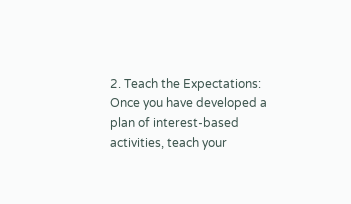2. Teach the Expectations: Once you have developed a plan of interest-based activities, teach your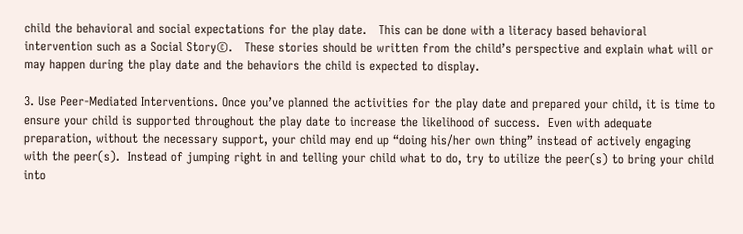child the behavioral and social expectations for the play date.   This can be done with a literacy based behavioral intervention such as a Social Story©.   These stories should be written from the child’s perspective and explain what will or may happen during the play date and the behaviors the child is expected to display.

3. Use Peer-Mediated Interventions. Once you’ve planned the activities for the play date and prepared your child, it is time to ensure your child is supported throughout the play date to increase the likelihood of success.  Even with adequate preparation, without the necessary support, your child may end up “doing his/her own thing” instead of actively engaging with the peer(s).  Instead of jumping right in and telling your child what to do, try to utilize the peer(s) to bring your child into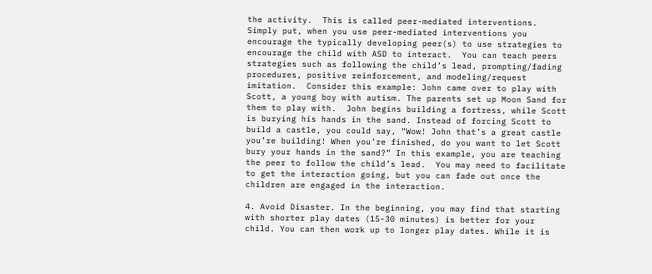the activity.  This is called peer-mediated interventions.  Simply put, when you use peer-mediated interventions you encourage the typically developing peer(s) to use strategies to encourage the child with ASD to interact.  You can teach peers strategies such as following the child’s lead, prompting/fading procedures, positive reinforcement, and modeling/request imitation.  Consider this example: John came over to play with Scott, a young boy with autism. The parents set up Moon Sand for them to play with.  John begins building a fortress, while Scott is burying his hands in the sand. Instead of forcing Scott to build a castle, you could say, “Wow! John that’s a great castle you’re building! When you’re finished, do you want to let Scott bury your hands in the sand?” In this example, you are teaching the peer to follow the child’s lead.  You may need to facilitate to get the interaction going, but you can fade out once the children are engaged in the interaction.

4. Avoid Disaster. In the beginning, you may find that starting with shorter play dates (15-30 minutes) is better for your child. You can then work up to longer play dates. While it is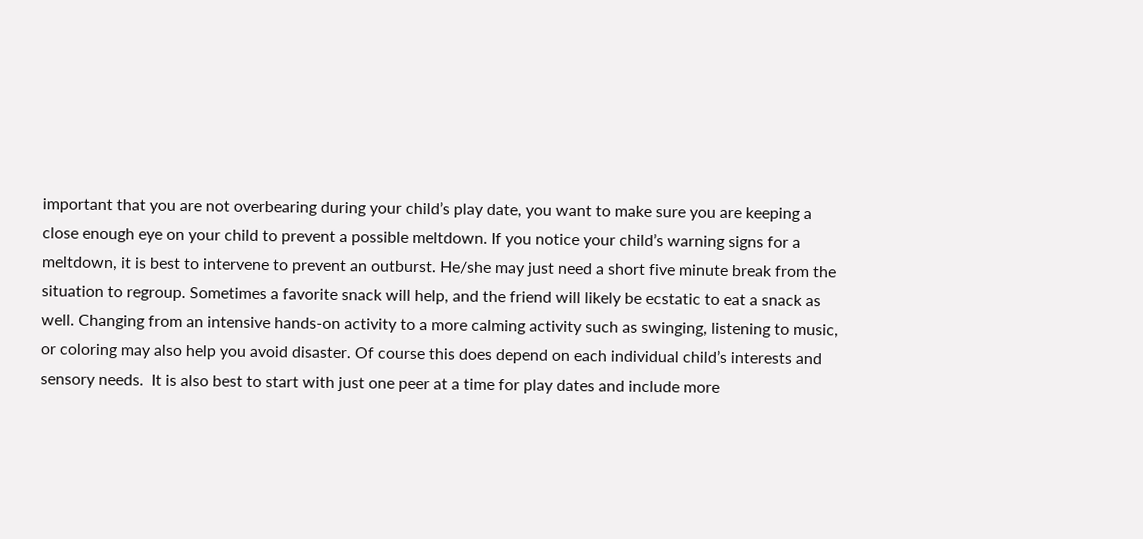important that you are not overbearing during your child’s play date, you want to make sure you are keeping a close enough eye on your child to prevent a possible meltdown. If you notice your child’s warning signs for a meltdown, it is best to intervene to prevent an outburst. He/she may just need a short five minute break from the situation to regroup. Sometimes a favorite snack will help, and the friend will likely be ecstatic to eat a snack as well. Changing from an intensive hands-on activity to a more calming activity such as swinging, listening to music, or coloring may also help you avoid disaster. Of course this does depend on each individual child’s interests and sensory needs.  It is also best to start with just one peer at a time for play dates and include more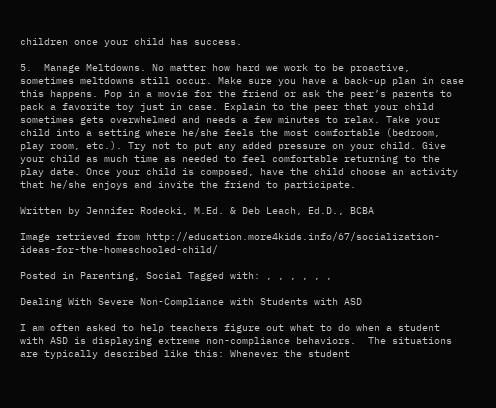children once your child has success.

5.  Manage Meltdowns. No matter how hard we work to be proactive, sometimes meltdowns still occur. Make sure you have a back-up plan in case this happens. Pop in a movie for the friend or ask the peer’s parents to pack a favorite toy just in case. Explain to the peer that your child sometimes gets overwhelmed and needs a few minutes to relax. Take your child into a setting where he/she feels the most comfortable (bedroom, play room, etc.). Try not to put any added pressure on your child. Give your child as much time as needed to feel comfortable returning to the play date. Once your child is composed, have the child choose an activity that he/she enjoys and invite the friend to participate.

Written by Jennifer Rodecki, M.Ed. & Deb Leach, Ed.D., BCBA

Image retrieved from http://education.more4kids.info/67/socialization-ideas-for-the-homeschooled-child/

Posted in Parenting, Social Tagged with: , , , , , ,

Dealing With Severe Non-Compliance with Students with ASD

I am often asked to help teachers figure out what to do when a student with ASD is displaying extreme non-compliance behaviors.  The situations are typically described like this: Whenever the student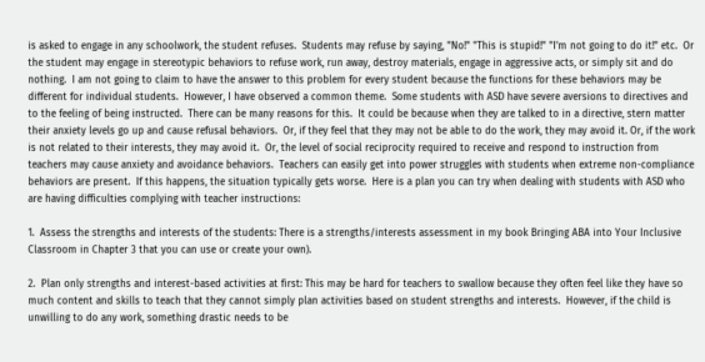is asked to engage in any schoolwork, the student refuses.  Students may refuse by saying, "No!" "This is stupid!" "I'm not going to do it!" etc.  Or the student may engage in stereotypic behaviors to refuse work, run away, destroy materials, engage in aggressive acts, or simply sit and do nothing.  I am not going to claim to have the answer to this problem for every student because the functions for these behaviors may be different for individual students.  However, I have observed a common theme.  Some students with ASD have severe aversions to directives and to the feeling of being instructed.  There can be many reasons for this.  It could be because when they are talked to in a directive, stern matter their anxiety levels go up and cause refusal behaviors.  Or, if they feel that they may not be able to do the work, they may avoid it. Or, if the work is not related to their interests, they may avoid it.  Or, the level of social reciprocity required to receive and respond to instruction from teachers may cause anxiety and avoidance behaviors.  Teachers can easily get into power struggles with students when extreme non-compliance behaviors are present.  If this happens, the situation typically gets worse.  Here is a plan you can try when dealing with students with ASD who are having difficulties complying with teacher instructions:

1.  Assess the strengths and interests of the students: There is a strengths/interests assessment in my book Bringing ABA into Your Inclusive Classroom in Chapter 3 that you can use or create your own).

2.  Plan only strengths and interest-based activities at first: This may be hard for teachers to swallow because they often feel like they have so much content and skills to teach that they cannot simply plan activities based on student strengths and interests.  However, if the child is unwilling to do any work, something drastic needs to be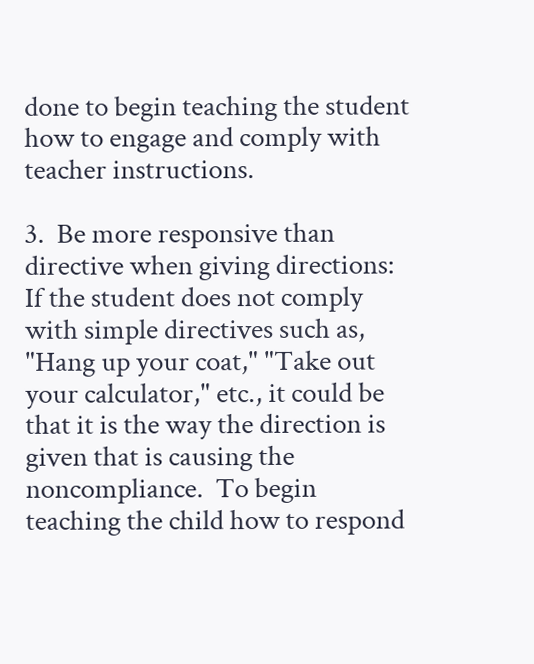done to begin teaching the student how to engage and comply with teacher instructions.

3.  Be more responsive than directive when giving directions: If the student does not comply with simple directives such as, "Hang up your coat," "Take out your calculator," etc., it could be that it is the way the direction is given that is causing the noncompliance.  To begin teaching the child how to respond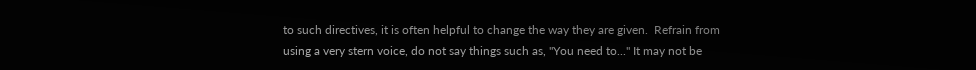to such directives, it is often helpful to change the way they are given.  Refrain from using a very stern voice, do not say things such as, "You need to..." It may not be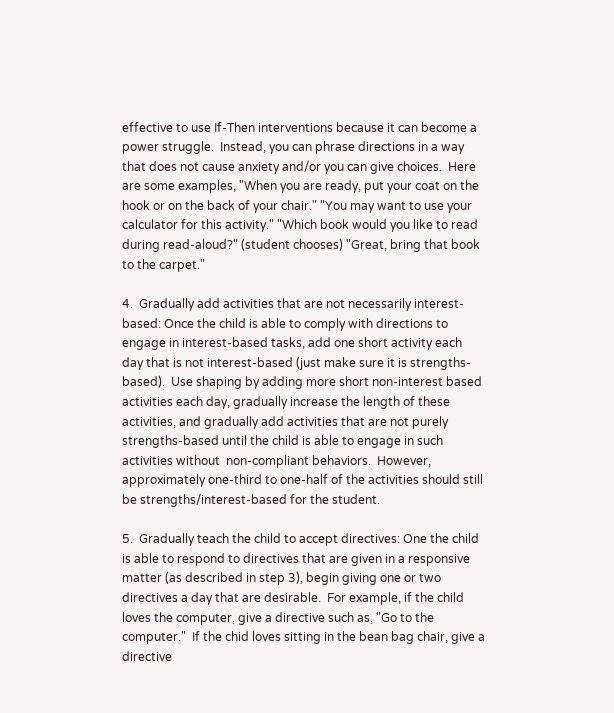effective to use If-Then interventions because it can become a power struggle.  Instead, you can phrase directions in a way that does not cause anxiety and/or you can give choices.  Here are some examples, "When you are ready, put your coat on the hook or on the back of your chair." "You may want to use your calculator for this activity." "Which book would you like to read during read-aloud?" (student chooses) "Great, bring that book to the carpet."

4.  Gradually add activities that are not necessarily interest-based: Once the child is able to comply with directions to engage in interest-based tasks, add one short activity each day that is not interest-based (just make sure it is strengths-based).  Use shaping by adding more short non-interest based activities each day, gradually increase the length of these activities, and gradually add activities that are not purely strengths-based until the child is able to engage in such activities without  non-compliant behaviors.  However, approximately one-third to one-half of the activities should still be strengths/interest-based for the student.

5.  Gradually teach the child to accept directives: One the child is able to respond to directives that are given in a responsive matter (as described in step 3), begin giving one or two directives a day that are desirable.  For example, if the child loves the computer, give a directive such as, "Go to the computer."  If the chid loves sitting in the bean bag chair, give a directive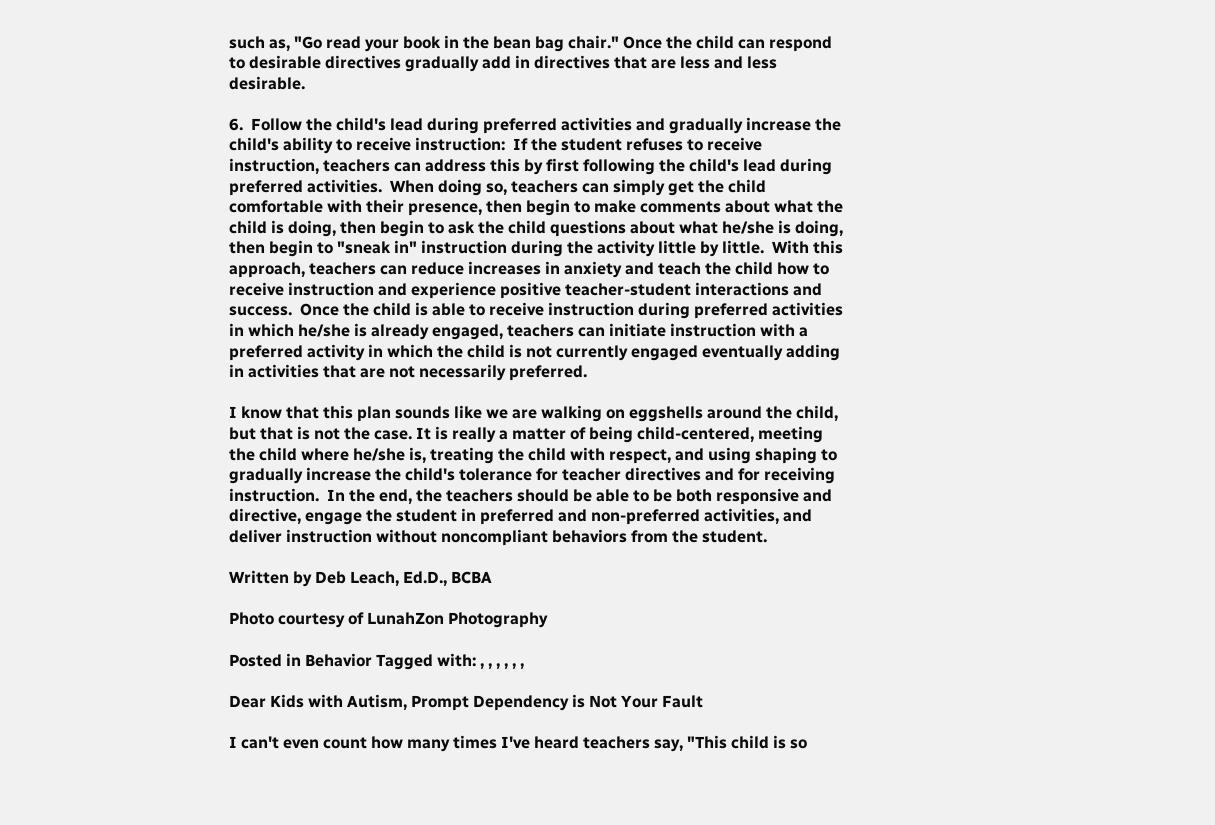such as, "Go read your book in the bean bag chair." Once the child can respond to desirable directives gradually add in directives that are less and less desirable.

6.  Follow the child's lead during preferred activities and gradually increase the child's ability to receive instruction:  If the student refuses to receive instruction, teachers can address this by first following the child's lead during preferred activities.  When doing so, teachers can simply get the child comfortable with their presence, then begin to make comments about what the child is doing, then begin to ask the child questions about what he/she is doing, then begin to "sneak in" instruction during the activity little by little.  With this approach, teachers can reduce increases in anxiety and teach the child how to receive instruction and experience positive teacher-student interactions and success.  Once the child is able to receive instruction during preferred activities in which he/she is already engaged, teachers can initiate instruction with a preferred activity in which the child is not currently engaged eventually adding in activities that are not necessarily preferred.

I know that this plan sounds like we are walking on eggshells around the child, but that is not the case. It is really a matter of being child-centered, meeting the child where he/she is, treating the child with respect, and using shaping to gradually increase the child's tolerance for teacher directives and for receiving instruction.  In the end, the teachers should be able to be both responsive and directive, engage the student in preferred and non-preferred activities, and deliver instruction without noncompliant behaviors from the student.

Written by Deb Leach, Ed.D., BCBA

Photo courtesy of LunahZon Photography

Posted in Behavior Tagged with: , , , , , ,

Dear Kids with Autism, Prompt Dependency is Not Your Fault

I can't even count how many times I've heard teachers say, "This child is so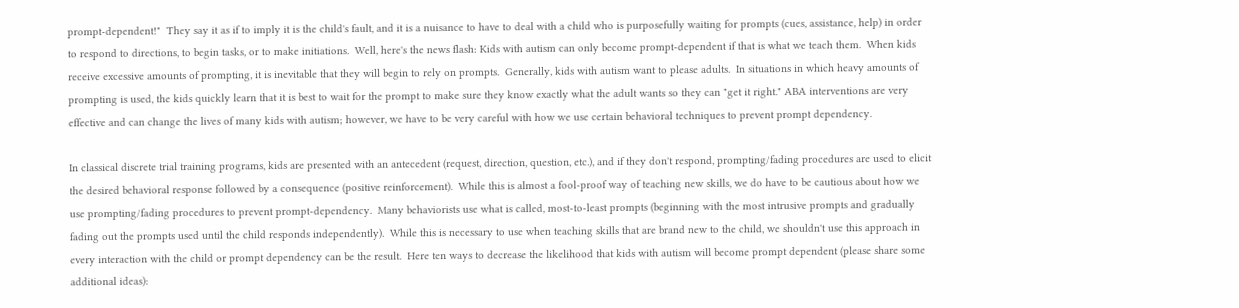prompt-dependent!"  They say it as if to imply it is the child's fault, and it is a nuisance to have to deal with a child who is purposefully waiting for prompts (cues, assistance, help) in order to respond to directions, to begin tasks, or to make initiations.  Well, here's the news flash: Kids with autism can only become prompt-dependent if that is what we teach them.  When kids receive excessive amounts of prompting, it is inevitable that they will begin to rely on prompts.  Generally, kids with autism want to please adults.  In situations in which heavy amounts of prompting is used, the kids quickly learn that it is best to wait for the prompt to make sure they know exactly what the adult wants so they can "get it right." ABA interventions are very effective and can change the lives of many kids with autism; however, we have to be very careful with how we use certain behavioral techniques to prevent prompt dependency.

In classical discrete trial training programs, kids are presented with an antecedent (request, direction, question, etc.), and if they don't respond, prompting/fading procedures are used to elicit the desired behavioral response followed by a consequence (positive reinforcement).  While this is almost a fool-proof way of teaching new skills, we do have to be cautious about how we use prompting/fading procedures to prevent prompt-dependency.  Many behaviorists use what is called, most-to-least prompts (beginning with the most intrusive prompts and gradually fading out the prompts used until the child responds independently).  While this is necessary to use when teaching skills that are brand new to the child, we shouldn't use this approach in every interaction with the child or prompt dependency can be the result.  Here ten ways to decrease the likelihood that kids with autism will become prompt dependent (please share some additional ideas):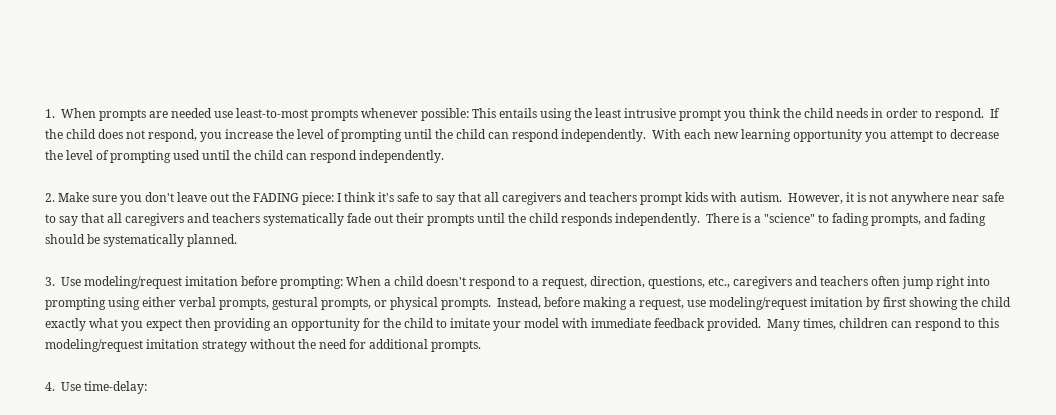1.  When prompts are needed use least-to-most prompts whenever possible: This entails using the least intrusive prompt you think the child needs in order to respond.  If the child does not respond, you increase the level of prompting until the child can respond independently.  With each new learning opportunity you attempt to decrease the level of prompting used until the child can respond independently.

2. Make sure you don't leave out the FADING piece: I think it's safe to say that all caregivers and teachers prompt kids with autism.  However, it is not anywhere near safe to say that all caregivers and teachers systematically fade out their prompts until the child responds independently.  There is a "science" to fading prompts, and fading should be systematically planned.

3.  Use modeling/request imitation before prompting: When a child doesn't respond to a request, direction, questions, etc., caregivers and teachers often jump right into prompting using either verbal prompts, gestural prompts, or physical prompts.  Instead, before making a request, use modeling/request imitation by first showing the child exactly what you expect then providing an opportunity for the child to imitate your model with immediate feedback provided.  Many times, children can respond to this modeling/request imitation strategy without the need for additional prompts.

4.  Use time-delay: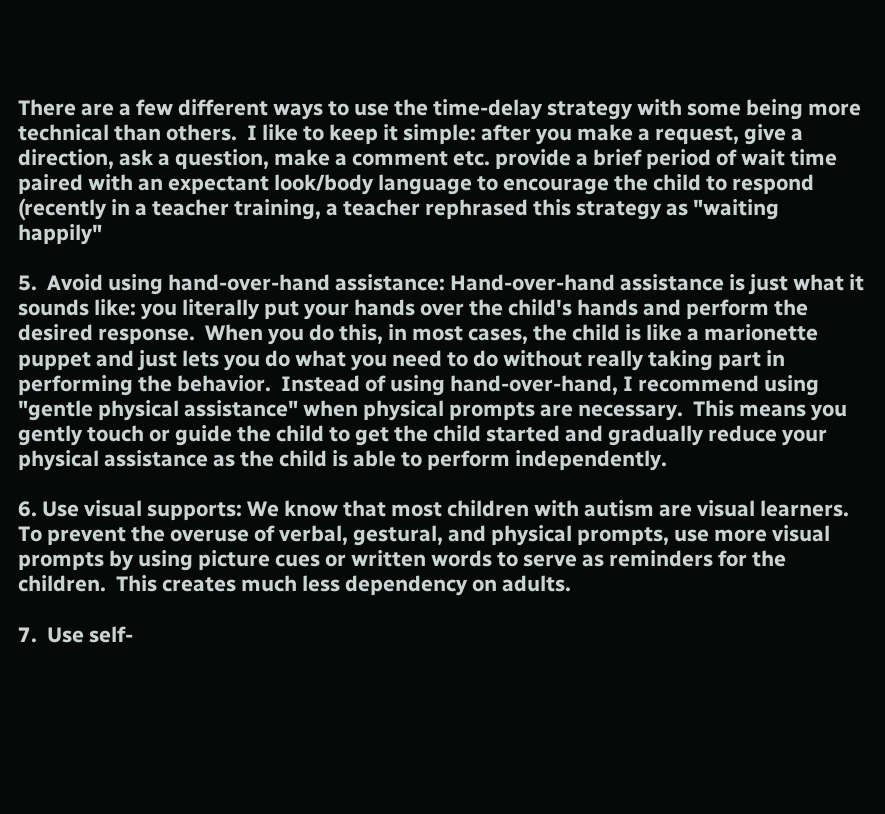There are a few different ways to use the time-delay strategy with some being more technical than others.  I like to keep it simple: after you make a request, give a direction, ask a question, make a comment etc. provide a brief period of wait time paired with an expectant look/body language to encourage the child to respond (recently in a teacher training, a teacher rephrased this strategy as "waiting happily"

5.  Avoid using hand-over-hand assistance: Hand-over-hand assistance is just what it sounds like: you literally put your hands over the child's hands and perform the desired response.  When you do this, in most cases, the child is like a marionette puppet and just lets you do what you need to do without really taking part in performing the behavior.  Instead of using hand-over-hand, I recommend using "gentle physical assistance" when physical prompts are necessary.  This means you gently touch or guide the child to get the child started and gradually reduce your physical assistance as the child is able to perform independently.

6. Use visual supports: We know that most children with autism are visual learners.  To prevent the overuse of verbal, gestural, and physical prompts, use more visual prompts by using picture cues or written words to serve as reminders for the children.  This creates much less dependency on adults.

7.  Use self-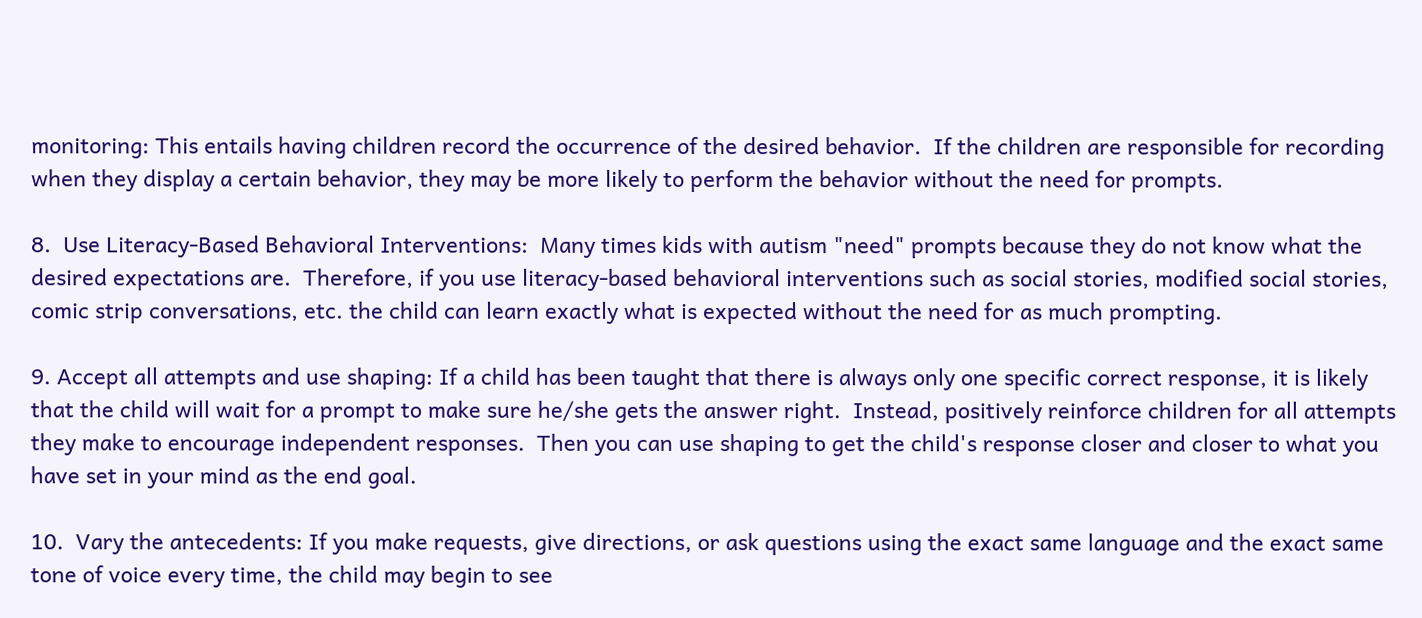monitoring: This entails having children record the occurrence of the desired behavior.  If the children are responsible for recording when they display a certain behavior, they may be more likely to perform the behavior without the need for prompts.

8.  Use Literacy-Based Behavioral Interventions:  Many times kids with autism "need" prompts because they do not know what the desired expectations are.  Therefore, if you use literacy-based behavioral interventions such as social stories, modified social stories, comic strip conversations, etc. the child can learn exactly what is expected without the need for as much prompting.

9. Accept all attempts and use shaping: If a child has been taught that there is always only one specific correct response, it is likely that the child will wait for a prompt to make sure he/she gets the answer right.  Instead, positively reinforce children for all attempts they make to encourage independent responses.  Then you can use shaping to get the child's response closer and closer to what you have set in your mind as the end goal.

10.  Vary the antecedents: If you make requests, give directions, or ask questions using the exact same language and the exact same tone of voice every time, the child may begin to see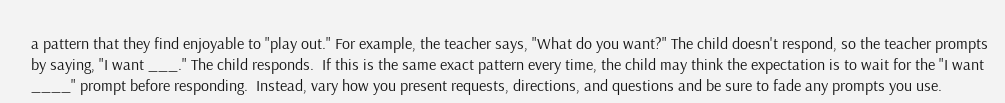a pattern that they find enjoyable to "play out." For example, the teacher says, "What do you want?" The child doesn't respond, so the teacher prompts by saying, "I want ___." The child responds.  If this is the same exact pattern every time, the child may think the expectation is to wait for the "I want ____" prompt before responding.  Instead, vary how you present requests, directions, and questions and be sure to fade any prompts you use.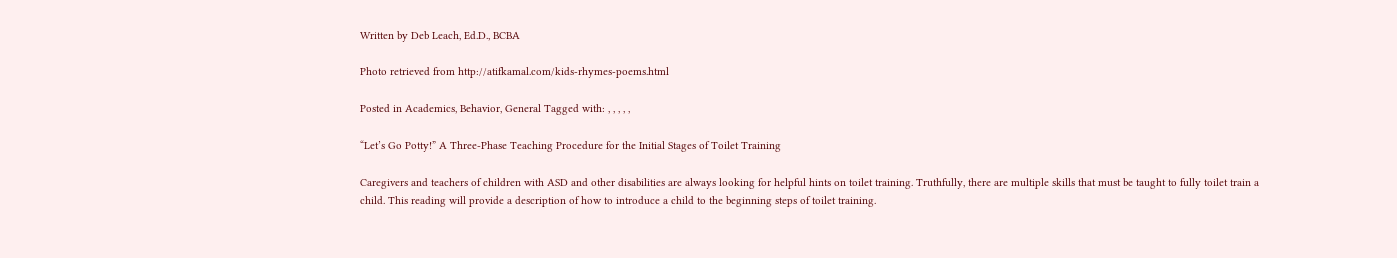Written by Deb Leach, Ed.D., BCBA

Photo retrieved from http://atifkamal.com/kids-rhymes-poems.html

Posted in Academics, Behavior, General Tagged with: , , , , ,

“Let’s Go Potty!” A Three-Phase Teaching Procedure for the Initial Stages of Toilet Training

Caregivers and teachers of children with ASD and other disabilities are always looking for helpful hints on toilet training. Truthfully, there are multiple skills that must be taught to fully toilet train a child. This reading will provide a description of how to introduce a child to the beginning steps of toilet training.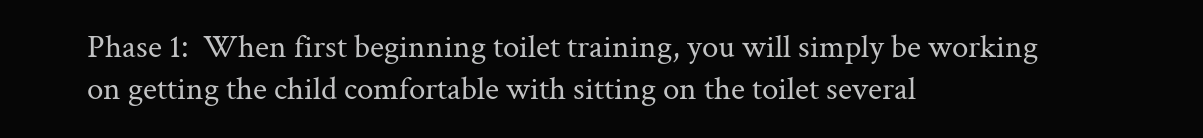Phase 1:  When first beginning toilet training, you will simply be working on getting the child comfortable with sitting on the toilet several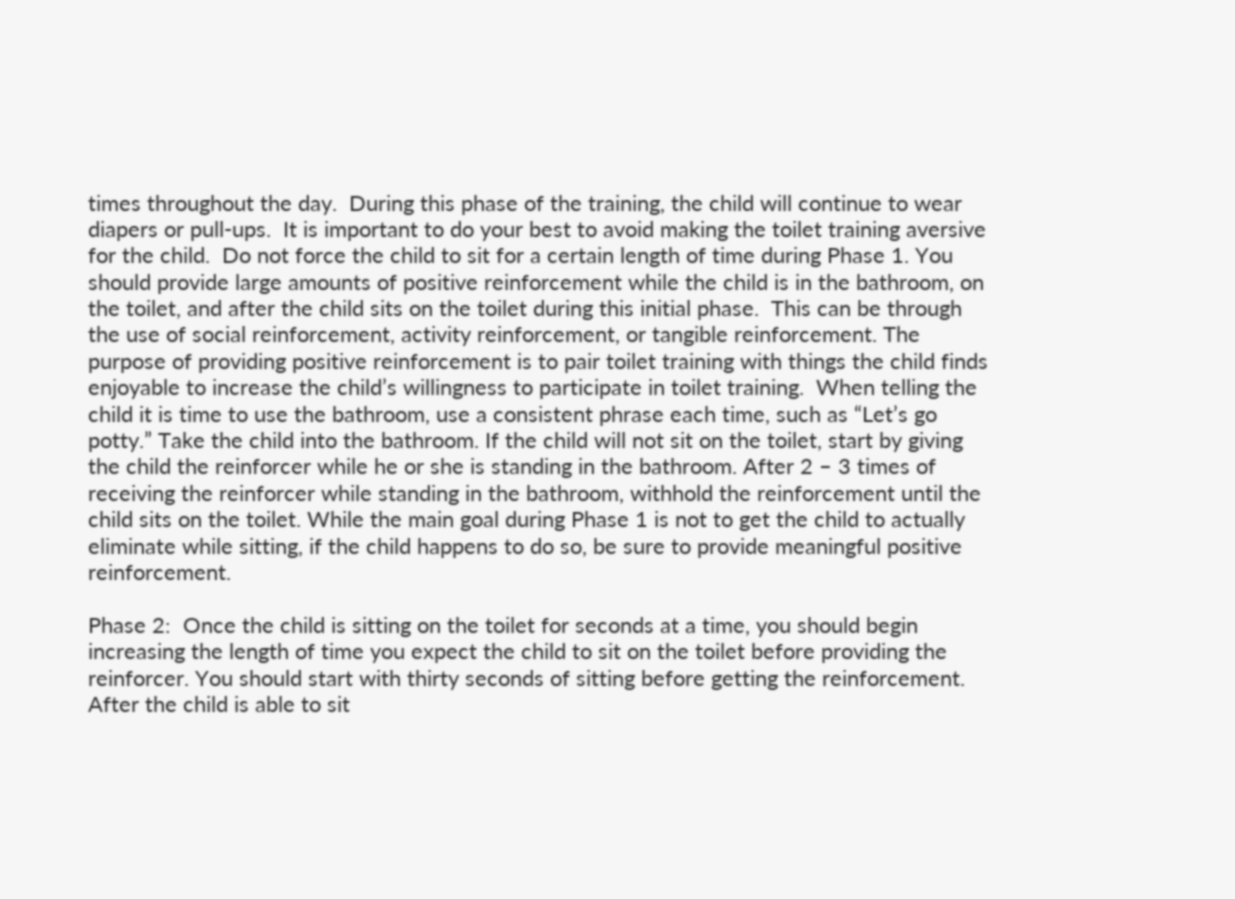times throughout the day.  During this phase of the training, the child will continue to wear diapers or pull-ups.  It is important to do your best to avoid making the toilet training aversive for the child.  Do not force the child to sit for a certain length of time during Phase 1. You should provide large amounts of positive reinforcement while the child is in the bathroom, on the toilet, and after the child sits on the toilet during this initial phase.  This can be through the use of social reinforcement, activity reinforcement, or tangible reinforcement. The purpose of providing positive reinforcement is to pair toilet training with things the child finds enjoyable to increase the child’s willingness to participate in toilet training.  When telling the child it is time to use the bathroom, use a consistent phrase each time, such as “Let’s go potty.” Take the child into the bathroom. If the child will not sit on the toilet, start by giving the child the reinforcer while he or she is standing in the bathroom. After 2 – 3 times of receiving the reinforcer while standing in the bathroom, withhold the reinforcement until the child sits on the toilet. While the main goal during Phase 1 is not to get the child to actually eliminate while sitting, if the child happens to do so, be sure to provide meaningful positive reinforcement.

Phase 2:  Once the child is sitting on the toilet for seconds at a time, you should begin increasing the length of time you expect the child to sit on the toilet before providing the reinforcer. You should start with thirty seconds of sitting before getting the reinforcement. After the child is able to sit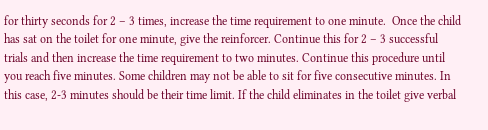for thirty seconds for 2 – 3 times, increase the time requirement to one minute.  Once the child has sat on the toilet for one minute, give the reinforcer. Continue this for 2 – 3 successful trials and then increase the time requirement to two minutes. Continue this procedure until you reach five minutes. Some children may not be able to sit for five consecutive minutes. In this case, 2-3 minutes should be their time limit. If the child eliminates in the toilet give verbal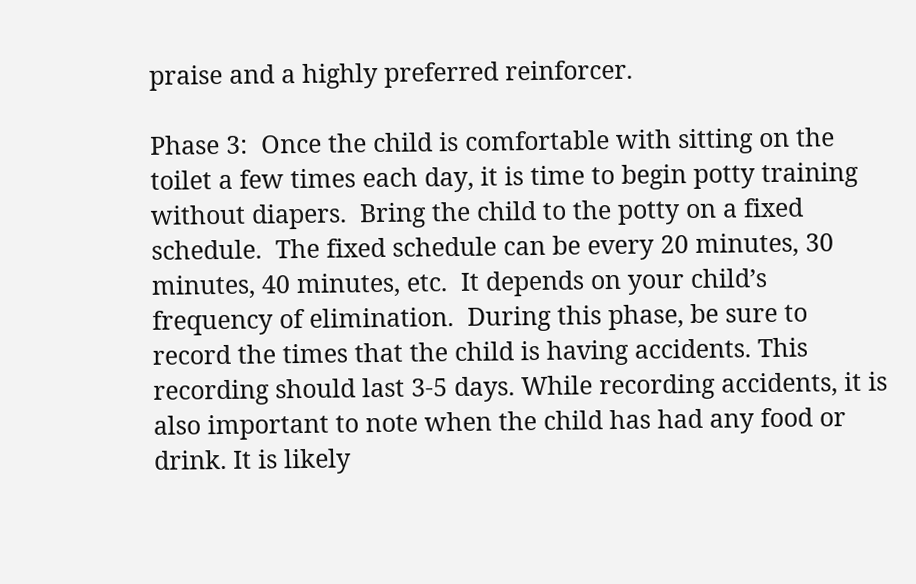praise and a highly preferred reinforcer.

Phase 3:  Once the child is comfortable with sitting on the toilet a few times each day, it is time to begin potty training without diapers.  Bring the child to the potty on a fixed schedule.  The fixed schedule can be every 20 minutes, 30 minutes, 40 minutes, etc.  It depends on your child’s frequency of elimination.  During this phase, be sure to record the times that the child is having accidents. This recording should last 3-5 days. While recording accidents, it is also important to note when the child has had any food or drink. It is likely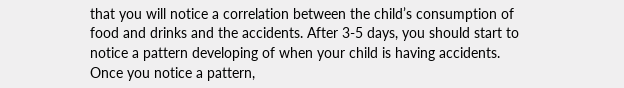that you will notice a correlation between the child’s consumption of food and drinks and the accidents. After 3-5 days, you should start to notice a pattern developing of when your child is having accidents.  Once you notice a pattern,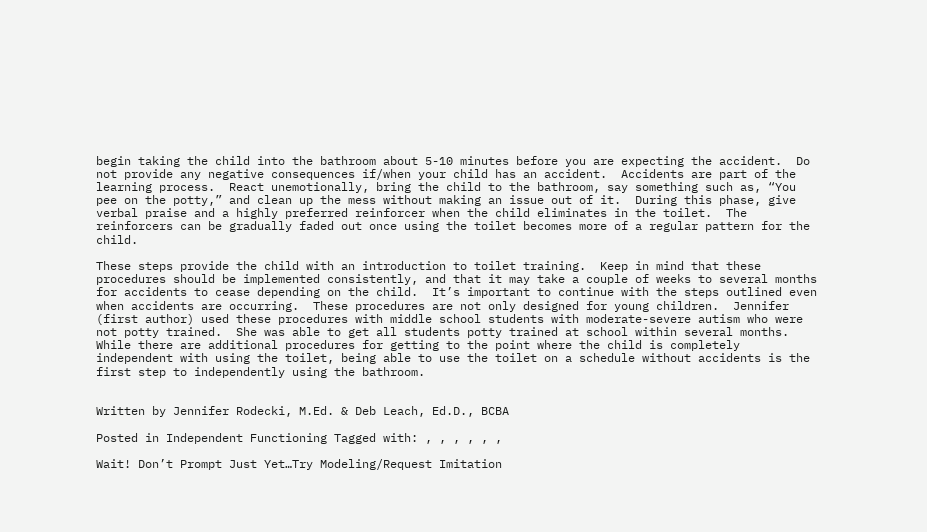begin taking the child into the bathroom about 5-10 minutes before you are expecting the accident.  Do not provide any negative consequences if/when your child has an accident.  Accidents are part of the learning process.  React unemotionally, bring the child to the bathroom, say something such as, “You pee on the potty,” and clean up the mess without making an issue out of it.  During this phase, give verbal praise and a highly preferred reinforcer when the child eliminates in the toilet.  The reinforcers can be gradually faded out once using the toilet becomes more of a regular pattern for the child.

These steps provide the child with an introduction to toilet training.  Keep in mind that these procedures should be implemented consistently, and that it may take a couple of weeks to several months for accidents to cease depending on the child.  It’s important to continue with the steps outlined even when accidents are occurring.  These procedures are not only designed for young children.  Jennifer (first author) used these procedures with middle school students with moderate-severe autism who were not potty trained.  She was able to get all students potty trained at school within several months.  While there are additional procedures for getting to the point where the child is completely independent with using the toilet, being able to use the toilet on a schedule without accidents is the first step to independently using the bathroom.


Written by Jennifer Rodecki, M.Ed. & Deb Leach, Ed.D., BCBA

Posted in Independent Functioning Tagged with: , , , , , ,

Wait! Don’t Prompt Just Yet…Try Modeling/Request Imitation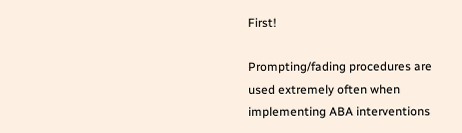First!

Prompting/fading procedures are used extremely often when implementing ABA interventions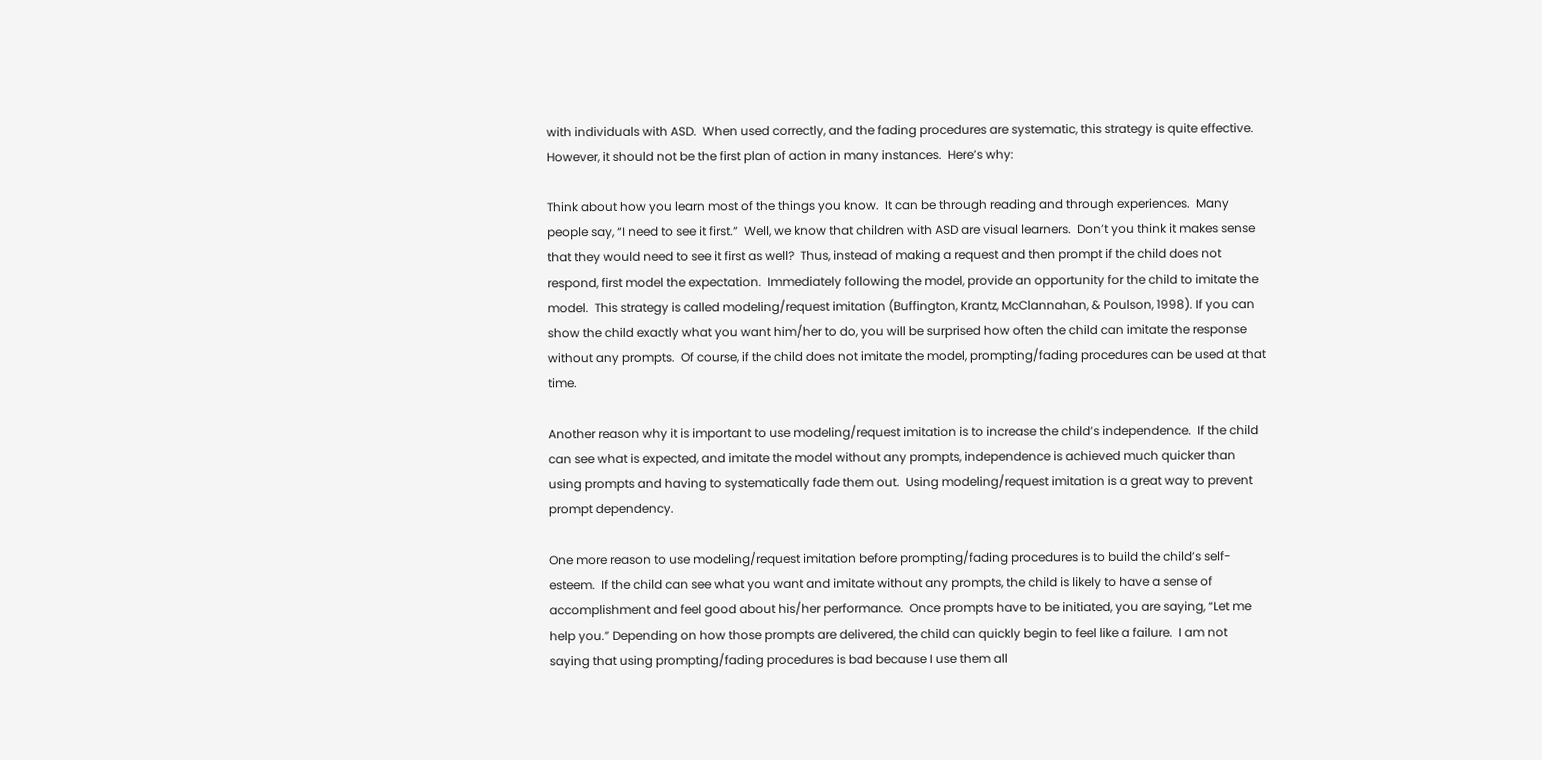with individuals with ASD.  When used correctly, and the fading procedures are systematic, this strategy is quite effective.  However, it should not be the first plan of action in many instances.  Here’s why:

Think about how you learn most of the things you know.  It can be through reading and through experiences.  Many people say, “I need to see it first.”  Well, we know that children with ASD are visual learners.  Don’t you think it makes sense that they would need to see it first as well?  Thus, instead of making a request and then prompt if the child does not respond, first model the expectation.  Immediately following the model, provide an opportunity for the child to imitate the model.  This strategy is called modeling/request imitation (Buffington, Krantz, McClannahan, & Poulson, 1998). If you can show the child exactly what you want him/her to do, you will be surprised how often the child can imitate the response without any prompts.  Of course, if the child does not imitate the model, prompting/fading procedures can be used at that time.

Another reason why it is important to use modeling/request imitation is to increase the child’s independence.  If the child can see what is expected, and imitate the model without any prompts, independence is achieved much quicker than using prompts and having to systematically fade them out.  Using modeling/request imitation is a great way to prevent prompt dependency.

One more reason to use modeling/request imitation before prompting/fading procedures is to build the child’s self-esteem.  If the child can see what you want and imitate without any prompts, the child is likely to have a sense of accomplishment and feel good about his/her performance.  Once prompts have to be initiated, you are saying, “Let me help you.” Depending on how those prompts are delivered, the child can quickly begin to feel like a failure.  I am not saying that using prompting/fading procedures is bad because I use them all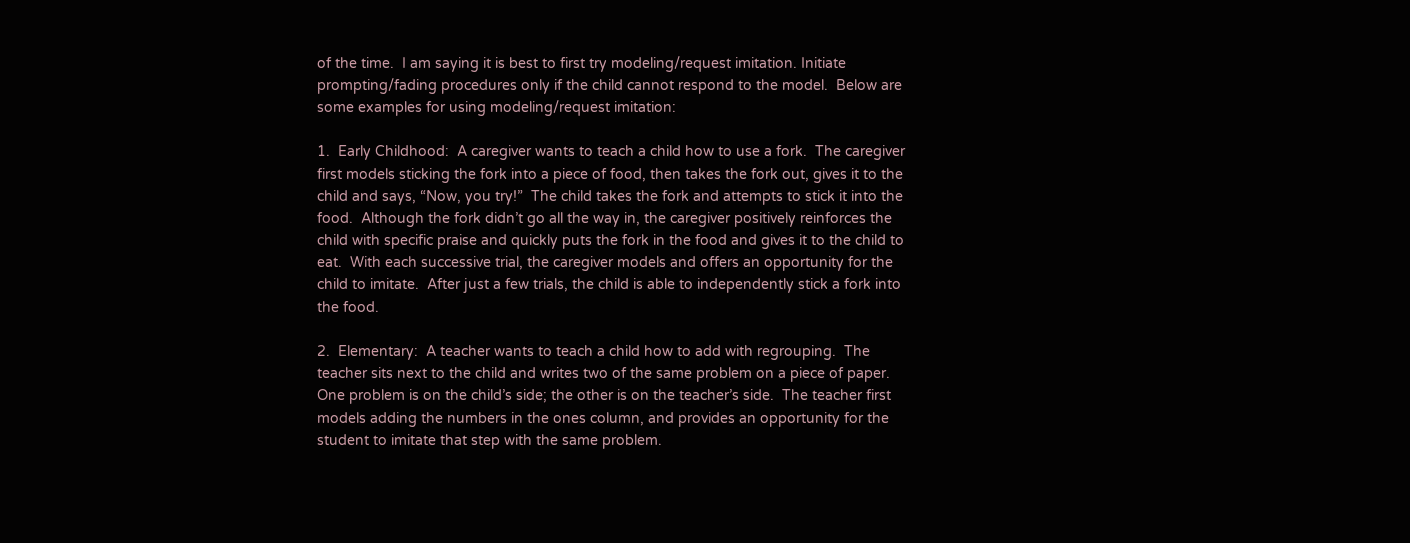of the time.  I am saying it is best to first try modeling/request imitation. Initiate prompting/fading procedures only if the child cannot respond to the model.  Below are some examples for using modeling/request imitation:

1.  Early Childhood:  A caregiver wants to teach a child how to use a fork.  The caregiver first models sticking the fork into a piece of food, then takes the fork out, gives it to the child and says, “Now, you try!”  The child takes the fork and attempts to stick it into the food.  Although the fork didn’t go all the way in, the caregiver positively reinforces the child with specific praise and quickly puts the fork in the food and gives it to the child to eat.  With each successive trial, the caregiver models and offers an opportunity for the child to imitate.  After just a few trials, the child is able to independently stick a fork into the food.

2.  Elementary:  A teacher wants to teach a child how to add with regrouping.  The teacher sits next to the child and writes two of the same problem on a piece of paper.  One problem is on the child’s side; the other is on the teacher’s side.  The teacher first models adding the numbers in the ones column, and provides an opportunity for the student to imitate that step with the same problem.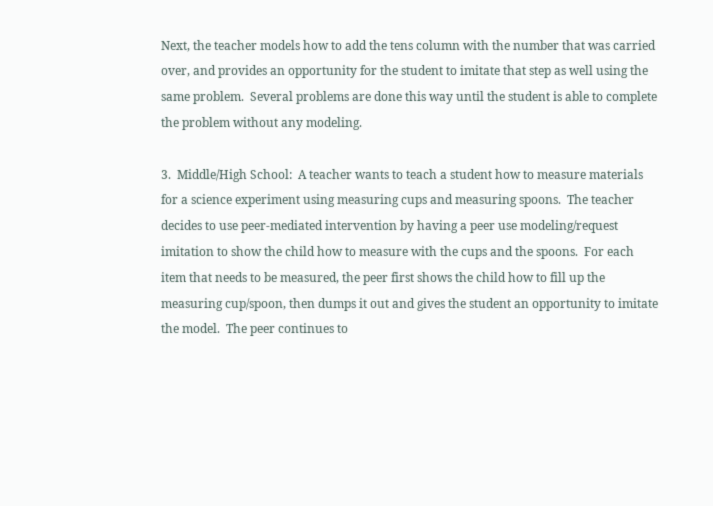Next, the teacher models how to add the tens column with the number that was carried over, and provides an opportunity for the student to imitate that step as well using the same problem.  Several problems are done this way until the student is able to complete the problem without any modeling.

3.  Middle/High School:  A teacher wants to teach a student how to measure materials for a science experiment using measuring cups and measuring spoons.  The teacher decides to use peer-mediated intervention by having a peer use modeling/request imitation to show the child how to measure with the cups and the spoons.  For each item that needs to be measured, the peer first shows the child how to fill up the measuring cup/spoon, then dumps it out and gives the student an opportunity to imitate the model.  The peer continues to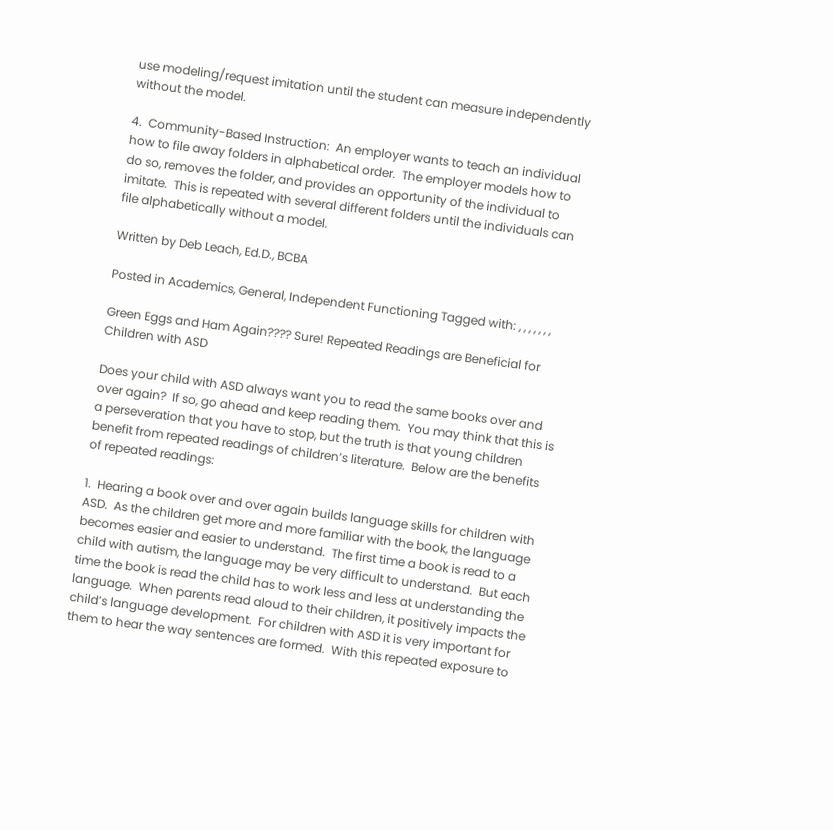use modeling/request imitation until the student can measure independently without the model.

4.  Community-Based Instruction:  An employer wants to teach an individual how to file away folders in alphabetical order.  The employer models how to do so, removes the folder, and provides an opportunity of the individual to imitate.  This is repeated with several different folders until the individuals can file alphabetically without a model.

Written by Deb Leach, Ed.D., BCBA

Posted in Academics, General, Independent Functioning Tagged with: , , , , , , ,

Green Eggs and Ham Again???? Sure! Repeated Readings are Beneficial for Children with ASD

Does your child with ASD always want you to read the same books over and over again?  If so, go ahead and keep reading them.  You may think that this is a perseveration that you have to stop, but the truth is that young children benefit from repeated readings of children’s literature.  Below are the benefits of repeated readings:

1.  Hearing a book over and over again builds language skills for children with ASD.  As the children get more and more familiar with the book, the language becomes easier and easier to understand.  The first time a book is read to a child with autism, the language may be very difficult to understand.  But each time the book is read the child has to work less and less at understanding the language.  When parents read aloud to their children, it positively impacts the child’s language development.  For children with ASD it is very important for them to hear the way sentences are formed.  With this repeated exposure to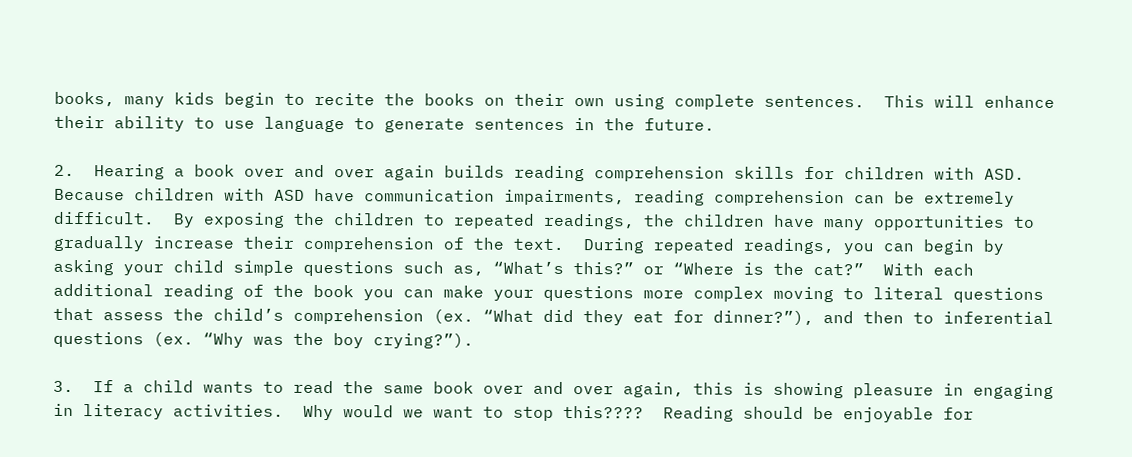books, many kids begin to recite the books on their own using complete sentences.  This will enhance their ability to use language to generate sentences in the future.

2.  Hearing a book over and over again builds reading comprehension skills for children with ASD.  Because children with ASD have communication impairments, reading comprehension can be extremely difficult.  By exposing the children to repeated readings, the children have many opportunities to gradually increase their comprehension of the text.  During repeated readings, you can begin by asking your child simple questions such as, “What’s this?” or “Where is the cat?”  With each additional reading of the book you can make your questions more complex moving to literal questions that assess the child’s comprehension (ex. “What did they eat for dinner?”), and then to inferential questions (ex. “Why was the boy crying?”).

3.  If a child wants to read the same book over and over again, this is showing pleasure in engaging in literacy activities.  Why would we want to stop this????  Reading should be enjoyable for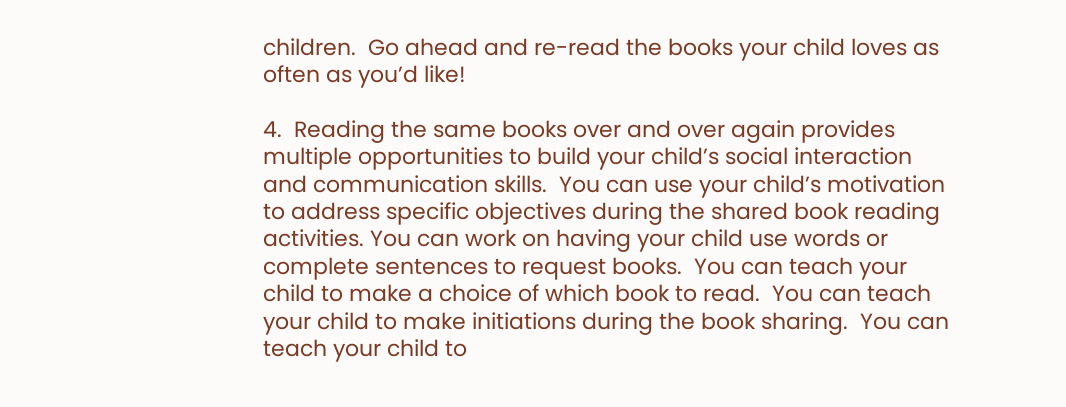children.  Go ahead and re-read the books your child loves as often as you’d like!

4.  Reading the same books over and over again provides multiple opportunities to build your child’s social interaction and communication skills.  You can use your child’s motivation to address specific objectives during the shared book reading activities. You can work on having your child use words or complete sentences to request books.  You can teach your child to make a choice of which book to read.  You can teach your child to make initiations during the book sharing.  You can teach your child to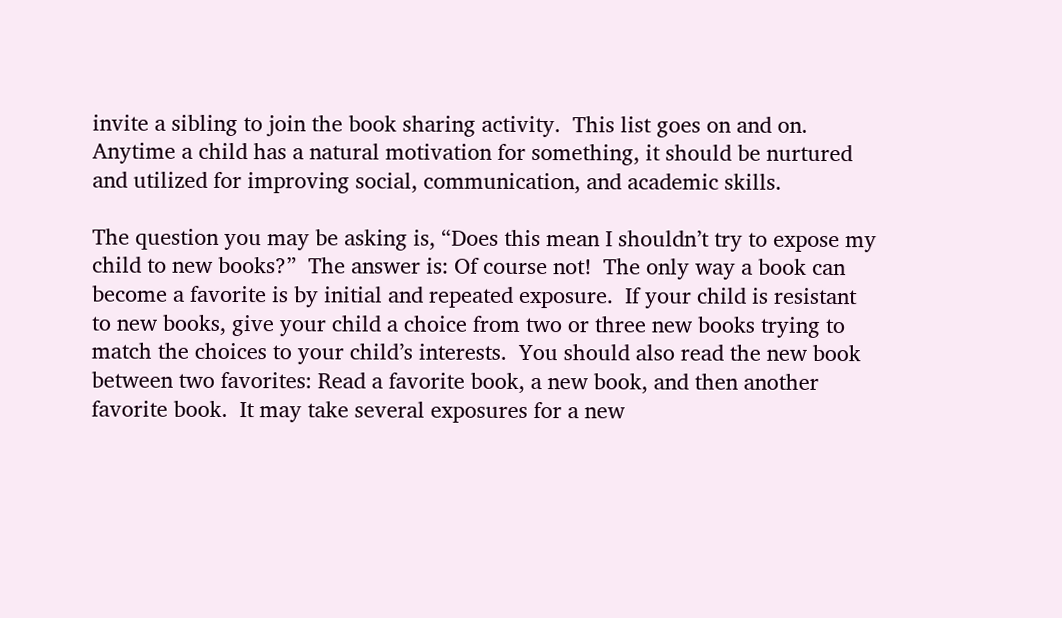invite a sibling to join the book sharing activity.  This list goes on and on.  Anytime a child has a natural motivation for something, it should be nurtured and utilized for improving social, communication, and academic skills.

The question you may be asking is, “Does this mean I shouldn’t try to expose my child to new books?”  The answer is: Of course not!  The only way a book can become a favorite is by initial and repeated exposure.  If your child is resistant to new books, give your child a choice from two or three new books trying to match the choices to your child’s interests.  You should also read the new book between two favorites: Read a favorite book, a new book, and then another favorite book.  It may take several exposures for a new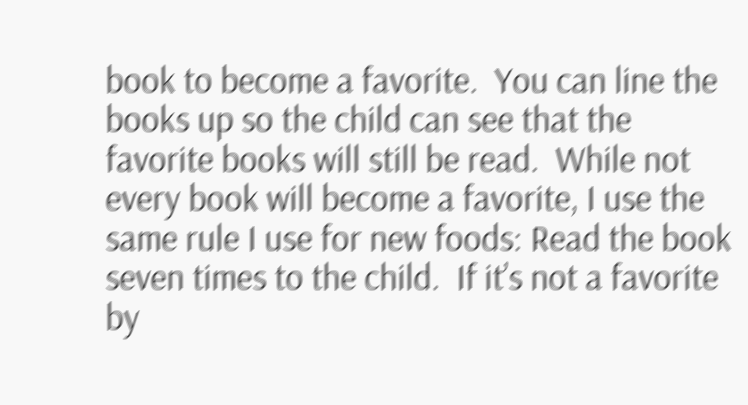book to become a favorite.  You can line the books up so the child can see that the favorite books will still be read.  While not every book will become a favorite, I use the same rule I use for new foods: Read the book seven times to the child.  If it’s not a favorite by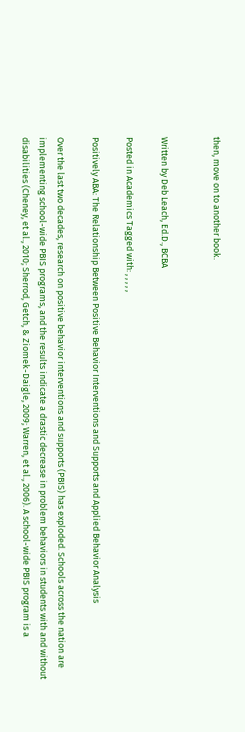then, move on to another book.


Written by Deb Leach, Ed.D., BCBA

Posted in Academics Tagged with: , , , , ,

Positively ABA: The Relationship Between Positive Behavior Interventions and Supports and Applied Behavior Analysis

Over the last two decades, research on positive behavior interventions and supports (PBIS) has exploded. Schools across the nation are implementing school-wide PBIS programs, and the results indicate a drastic decrease in problem behaviors in students with and without disabilities (Cheney, et al., 2010; Sherrod, Getch, & Ziomek-Daigle, 2009; Warren, et al., 2006). A school-wide PBIS program is a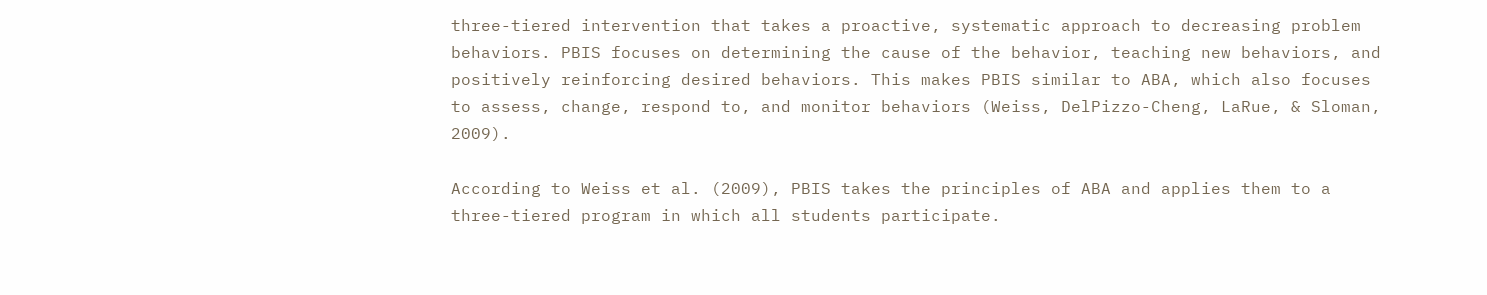three-tiered intervention that takes a proactive, systematic approach to decreasing problem behaviors. PBIS focuses on determining the cause of the behavior, teaching new behaviors, and positively reinforcing desired behaviors. This makes PBIS similar to ABA, which also focuses to assess, change, respond to, and monitor behaviors (Weiss, DelPizzo-Cheng, LaRue, & Sloman, 2009).

According to Weiss et al. (2009), PBIS takes the principles of ABA and applies them to a three-tiered program in which all students participate.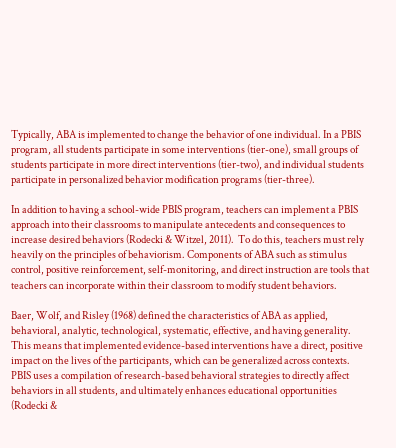Typically, ABA is implemented to change the behavior of one individual. In a PBIS program, all students participate in some interventions (tier-one), small groups of students participate in more direct interventions (tier-two), and individual students participate in personalized behavior modification programs (tier-three).

In addition to having a school-wide PBIS program, teachers can implement a PBIS approach into their classrooms to manipulate antecedents and consequences to increase desired behaviors (Rodecki & Witzel, 2011).  To do this, teachers must rely heavily on the principles of behaviorism. Components of ABA such as stimulus control, positive reinforcement, self-monitoring, and direct instruction are tools that teachers can incorporate within their classroom to modify student behaviors.

Baer, Wolf, and Risley (1968) defined the characteristics of ABA as applied, behavioral, analytic, technological, systematic, effective, and having generality. This means that implemented evidence-based interventions have a direct, positive impact on the lives of the participants, which can be generalized across contexts. PBIS uses a compilation of research-based behavioral strategies to directly affect behaviors in all students, and ultimately enhances educational opportunities (Rodecki &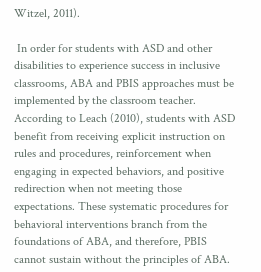Witzel, 2011).

 In order for students with ASD and other disabilities to experience success in inclusive classrooms, ABA and PBIS approaches must be implemented by the classroom teacher. According to Leach (2010), students with ASD benefit from receiving explicit instruction on rules and procedures, reinforcement when engaging in expected behaviors, and positive redirection when not meeting those expectations. These systematic procedures for behavioral interventions branch from the foundations of ABA, and therefore, PBIS cannot sustain without the principles of ABA.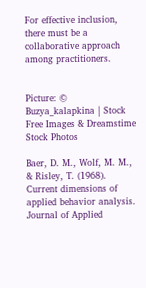For effective inclusion, there must be a collaborative approach among practitioners.


Picture: © Buzya_kalapkina | Stock Free Images & Dreamstime Stock Photos

Baer, D. M., Wolf, M. M., & Risley, T. (1968). Current dimensions of applied behavior analysis. Journal of Applied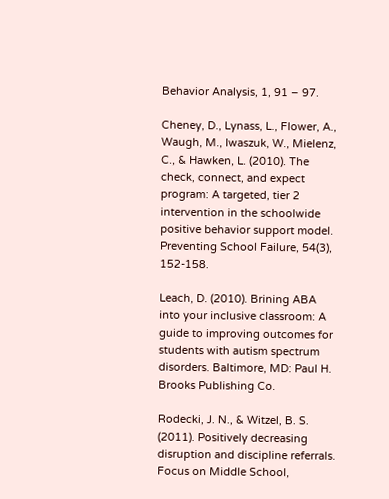Behavior Analysis, 1, 91 – 97.

Cheney, D., Lynass, L., Flower, A., Waugh, M., Iwaszuk, W., Mielenz, C., & Hawken, L. (2010). The check, connect, and expect program: A targeted, tier 2 intervention in the schoolwide positive behavior support model. Preventing School Failure, 54(3), 152-158.

Leach, D. (2010). Brining ABA into your inclusive classroom: A guide to improving outcomes for students with autism spectrum disorders. Baltimore, MD: Paul H. Brooks Publishing Co.

Rodecki, J. N., & Witzel, B. S. (2011). Positively decreasing disruption and discipline referrals. Focus on Middle School,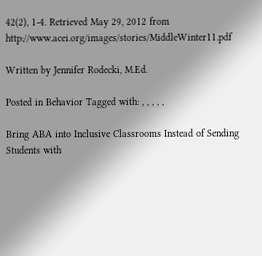42(2), 1-4. Retrieved May 29, 2012 from http://www.acei.org/images/stories/MiddleWinter11.pdf

Written by Jennifer Rodecki, M.Ed.

Posted in Behavior Tagged with: , , , , ,

Bring ABA into Inclusive Classrooms Instead of Sending Students with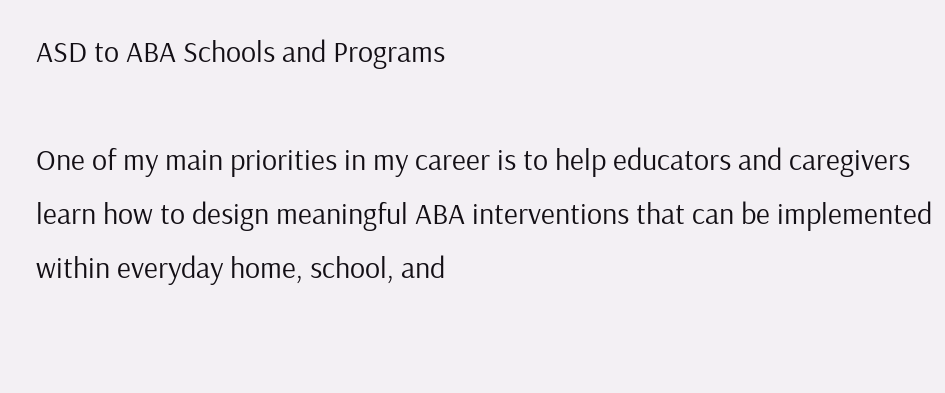ASD to ABA Schools and Programs

One of my main priorities in my career is to help educators and caregivers learn how to design meaningful ABA interventions that can be implemented within everyday home, school, and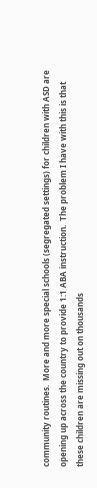community routines.  More and more special schools (segregated settings) for children with ASD are opening up across the country to provide 1:1 ABA instruction.  The problem I have with this is that these children are missing out on thousands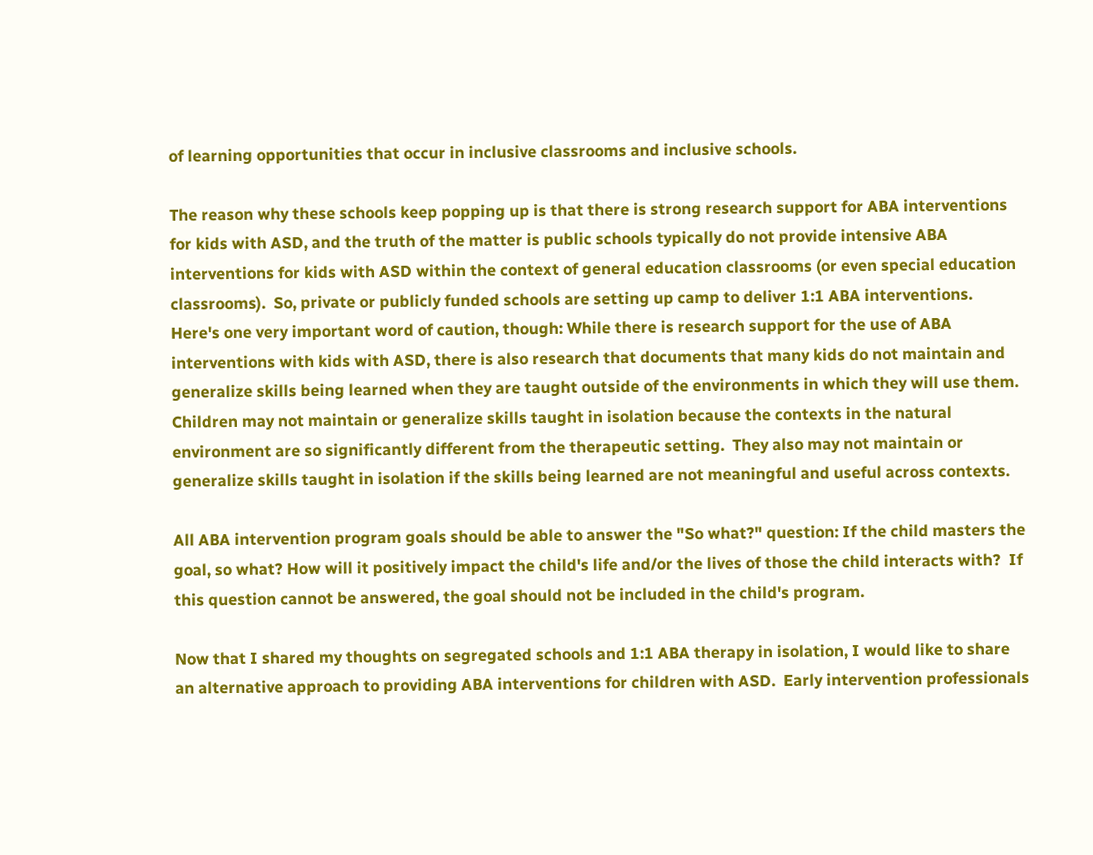of learning opportunities that occur in inclusive classrooms and inclusive schools.

The reason why these schools keep popping up is that there is strong research support for ABA interventions for kids with ASD, and the truth of the matter is public schools typically do not provide intensive ABA interventions for kids with ASD within the context of general education classrooms (or even special education classrooms).  So, private or publicly funded schools are setting up camp to deliver 1:1 ABA interventions.  Here's one very important word of caution, though: While there is research support for the use of ABA interventions with kids with ASD, there is also research that documents that many kids do not maintain and generalize skills being learned when they are taught outside of the environments in which they will use them. Children may not maintain or generalize skills taught in isolation because the contexts in the natural environment are so significantly different from the therapeutic setting.  They also may not maintain or generalize skills taught in isolation if the skills being learned are not meaningful and useful across contexts.

All ABA intervention program goals should be able to answer the "So what?" question: If the child masters the goal, so what? How will it positively impact the child's life and/or the lives of those the child interacts with?  If this question cannot be answered, the goal should not be included in the child's program.

Now that I shared my thoughts on segregated schools and 1:1 ABA therapy in isolation, I would like to share an alternative approach to providing ABA interventions for children with ASD.  Early intervention professionals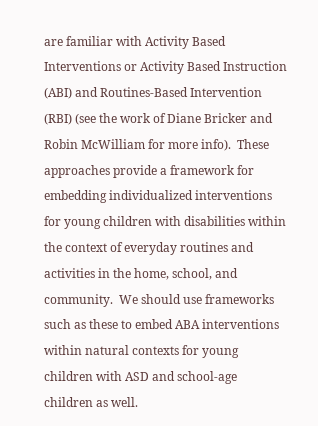are familiar with Activity Based Interventions or Activity Based Instruction (ABI) and Routines-Based Intervention (RBI) (see the work of Diane Bricker and Robin McWilliam for more info).  These approaches provide a framework for embedding individualized interventions for young children with disabilities within the context of everyday routines and activities in the home, school, and community.  We should use frameworks such as these to embed ABA interventions within natural contexts for young children with ASD and school-age children as well.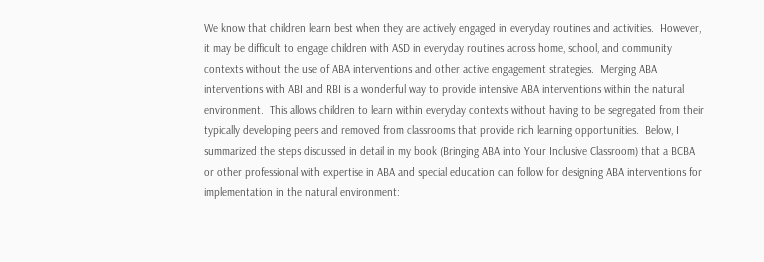We know that children learn best when they are actively engaged in everyday routines and activities.  However, it may be difficult to engage children with ASD in everyday routines across home, school, and community contexts without the use of ABA interventions and other active engagement strategies.  Merging ABA interventions with ABI and RBI is a wonderful way to provide intensive ABA interventions within the natural environment.  This allows children to learn within everyday contexts without having to be segregated from their typically developing peers and removed from classrooms that provide rich learning opportunities.  Below, I summarized the steps discussed in detail in my book (Bringing ABA into Your Inclusive Classroom) that a BCBA or other professional with expertise in ABA and special education can follow for designing ABA interventions for implementation in the natural environment: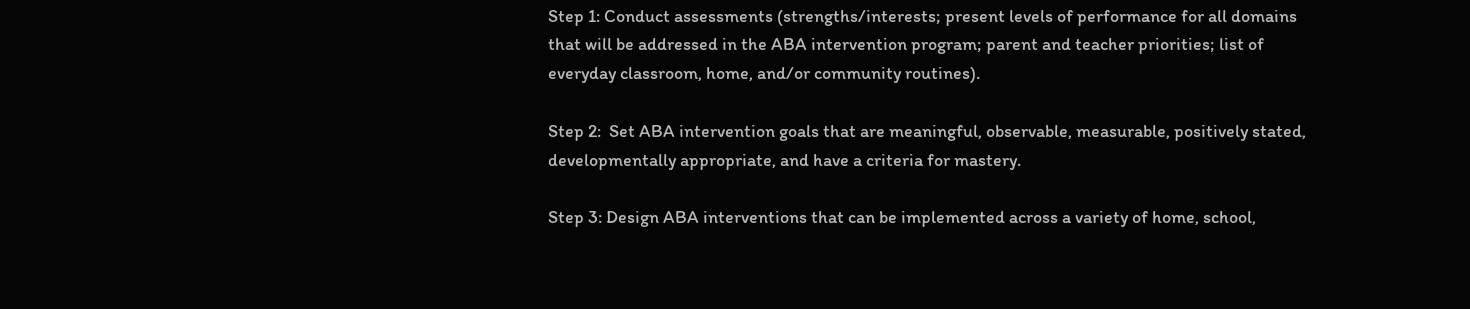Step 1: Conduct assessments (strengths/interests; present levels of performance for all domains that will be addressed in the ABA intervention program; parent and teacher priorities; list of everyday classroom, home, and/or community routines).

Step 2:  Set ABA intervention goals that are meaningful, observable, measurable, positively stated, developmentally appropriate, and have a criteria for mastery.

Step 3: Design ABA interventions that can be implemented across a variety of home, school,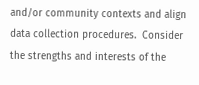and/or community contexts and align data collection procedures.  Consider the strengths and interests of the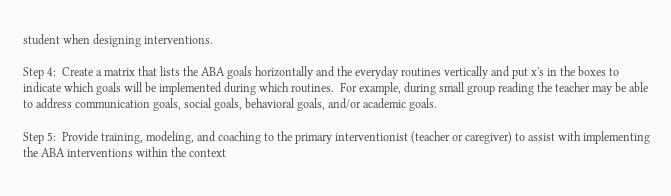student when designing interventions.

Step 4:  Create a matrix that lists the ABA goals horizontally and the everyday routines vertically and put x's in the boxes to indicate which goals will be implemented during which routines.  For example, during small group reading the teacher may be able to address communication goals, social goals, behavioral goals, and/or academic goals.

Step 5:  Provide training, modeling, and coaching to the primary interventionist (teacher or caregiver) to assist with implementing the ABA interventions within the context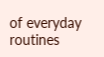of everyday routines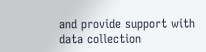and provide support with data collection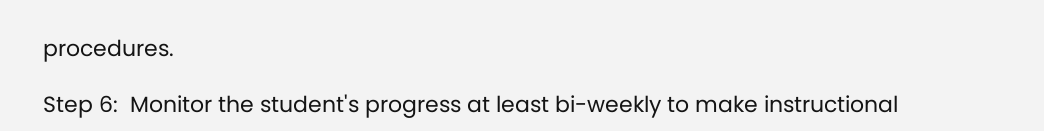procedures.

Step 6:  Monitor the student's progress at least bi-weekly to make instructional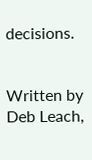decisions.


Written by Deb Leach,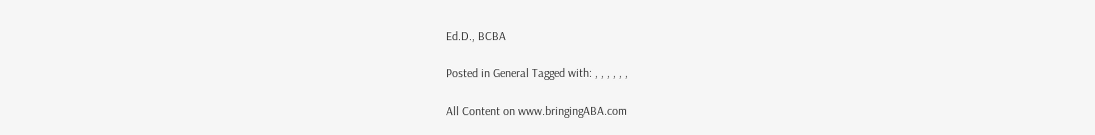Ed.D., BCBA

Posted in General Tagged with: , , , , , ,

All Content on www.bringingABA.com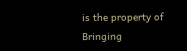is the property of Bringing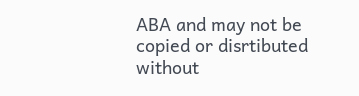ABA and may not be copied or disrtibuted without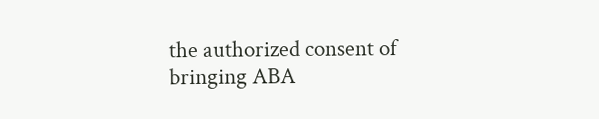the authorized consent of bringing ABA